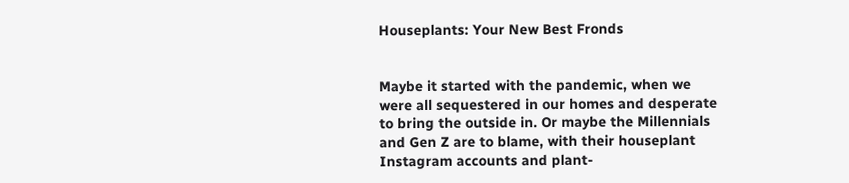Houseplants: Your New Best Fronds


Maybe it started with the pandemic, when we were all sequestered in our homes and desperate to bring the outside in. Or maybe the Millennials and Gen Z are to blame, with their houseplant Instagram accounts and plant-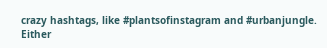crazy hashtags, like #plantsofinstagram and #urbanjungle. Either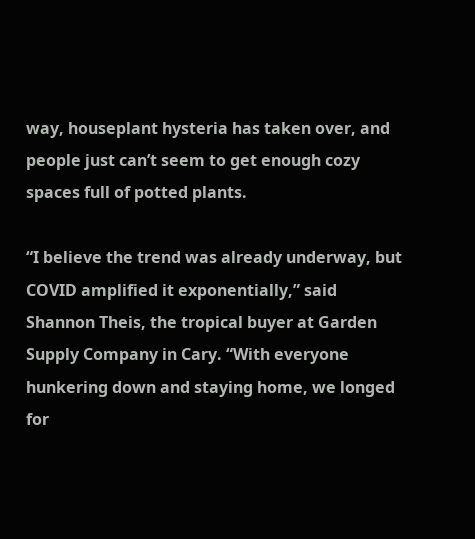way, houseplant hysteria has taken over, and people just can’t seem to get enough cozy spaces full of potted plants.

“I believe the trend was already underway, but COVID amplified it exponentially,” said Shannon Theis, the tropical buyer at Garden Supply Company in Cary. “With everyone hunkering down and staying home, we longed for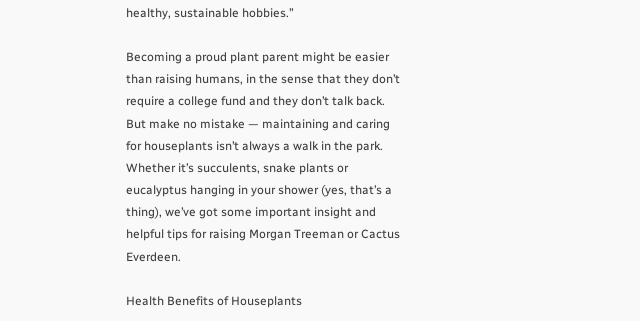healthy, sustainable hobbies.”

Becoming a proud plant parent might be easier than raising humans, in the sense that they don’t require a college fund and they don’t talk back. But make no mistake — maintaining and caring for houseplants isn’t always a walk in the park. Whether it’s succulents, snake plants or eucalyptus hanging in your shower (yes, that’s a thing), we’ve got some important insight and helpful tips for raising Morgan Treeman or Cactus Everdeen.

Health Benefits of Houseplants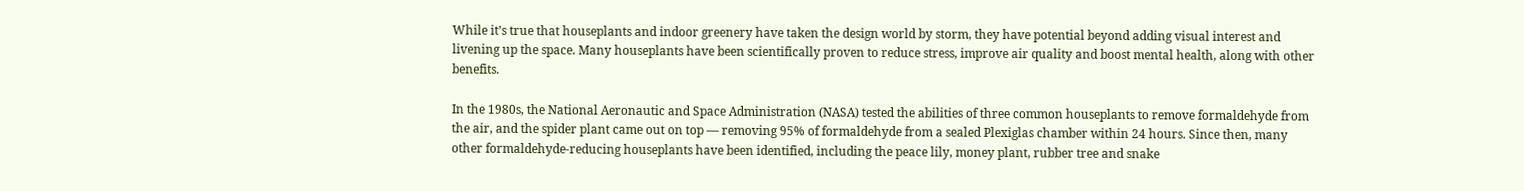While it’s true that houseplants and indoor greenery have taken the design world by storm, they have potential beyond adding visual interest and livening up the space. Many houseplants have been scientifically proven to reduce stress, improve air quality and boost mental health, along with other benefits.

In the 1980s, the National Aeronautic and Space Administration (NASA) tested the abilities of three common houseplants to remove formaldehyde from the air, and the spider plant came out on top — removing 95% of formaldehyde from a sealed Plexiglas chamber within 24 hours. Since then, many other formaldehyde-reducing houseplants have been identified, including the peace lily, money plant, rubber tree and snake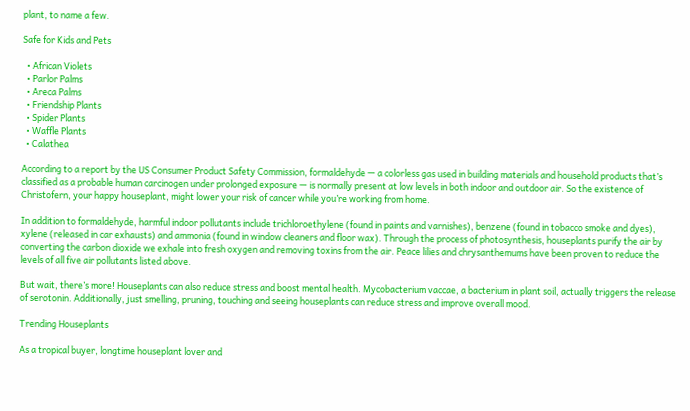plant, to name a few.

Safe for Kids and Pets

  • African Violets
  • Parlor Palms
  • Areca Palms
  • Friendship Plants
  • Spider Plants
  • Waffle Plants
  • Calathea

According to a report by the US Consumer Product Safety Commission, formaldehyde — a colorless gas used in building materials and household products that’s classified as a probable human carcinogen under prolonged exposure — is normally present at low levels in both indoor and outdoor air. So the existence of Christofern, your happy houseplant, might lower your risk of cancer while you’re working from home.

In addition to formaldehyde, harmful indoor pollutants include trichloroethylene (found in paints and varnishes), benzene (found in tobacco smoke and dyes), xylene (released in car exhausts) and ammonia (found in window cleaners and floor wax). Through the process of photosynthesis, houseplants purify the air by converting the carbon dioxide we exhale into fresh oxygen and removing toxins from the air. Peace lilies and chrysanthemums have been proven to reduce the levels of all five air pollutants listed above.

But wait, there’s more! Houseplants can also reduce stress and boost mental health. Mycobacterium vaccae, a bacterium in plant soil, actually triggers the release of serotonin. Additionally, just smelling, pruning, touching and seeing houseplants can reduce stress and improve overall mood.

Trending Houseplants

As a tropical buyer, longtime houseplant lover and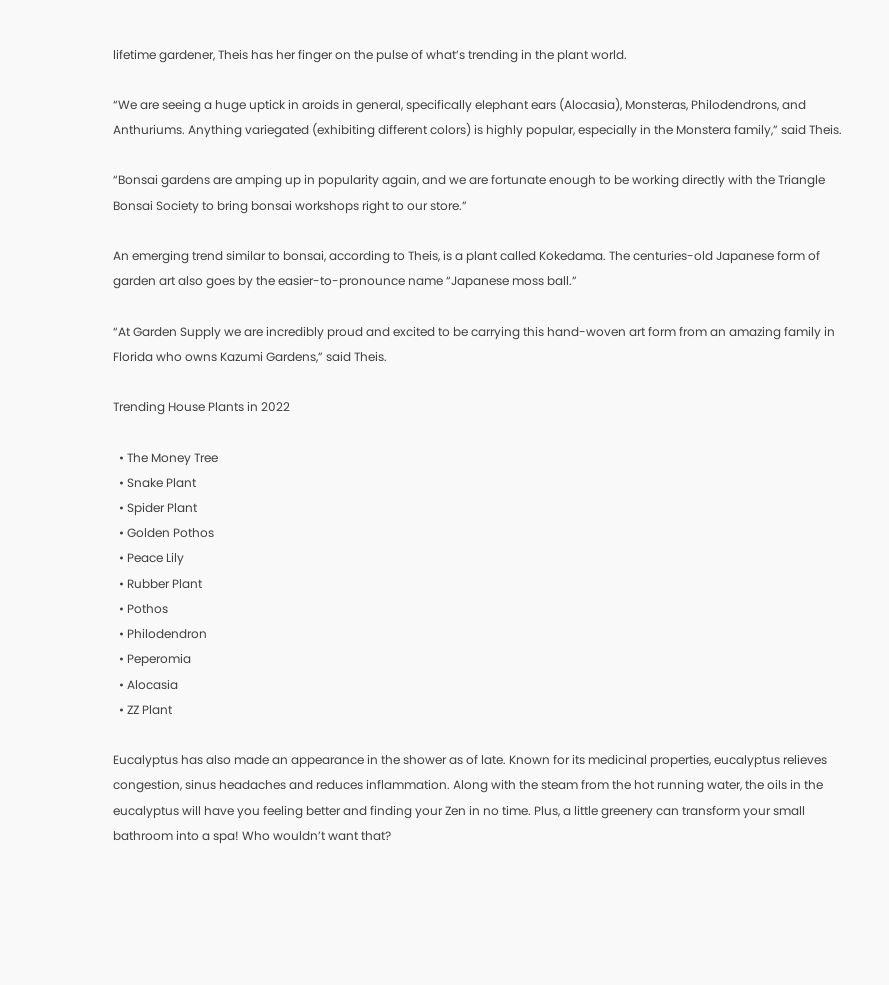lifetime gardener, Theis has her finger on the pulse of what’s trending in the plant world.

“We are seeing a huge uptick in aroids in general, specifically elephant ears (Alocasia), Monsteras, Philodendrons, and Anthuriums. Anything variegated (exhibiting different colors) is highly popular, especially in the Monstera family,” said Theis.

“Bonsai gardens are amping up in popularity again, and we are fortunate enough to be working directly with the Triangle Bonsai Society to bring bonsai workshops right to our store.”

An emerging trend similar to bonsai, according to Theis, is a plant called Kokedama. The centuries-old Japanese form of garden art also goes by the easier-to-pronounce name “Japanese moss ball.”

“At Garden Supply we are incredibly proud and excited to be carrying this hand-woven art form from an amazing family in Florida who owns Kazumi Gardens,” said Theis.

Trending House Plants in 2022

  • The Money Tree
  • Snake Plant
  • Spider Plant
  • Golden Pothos
  • Peace Lily
  • Rubber Plant
  • Pothos
  • Philodendron
  • Peperomia
  • Alocasia
  • ZZ Plant

Eucalyptus has also made an appearance in the shower as of late. Known for its medicinal properties, eucalyptus relieves congestion, sinus headaches and reduces inflammation. Along with the steam from the hot running water, the oils in the eucalyptus will have you feeling better and finding your Zen in no time. Plus, a little greenery can transform your small bathroom into a spa! Who wouldn’t want that?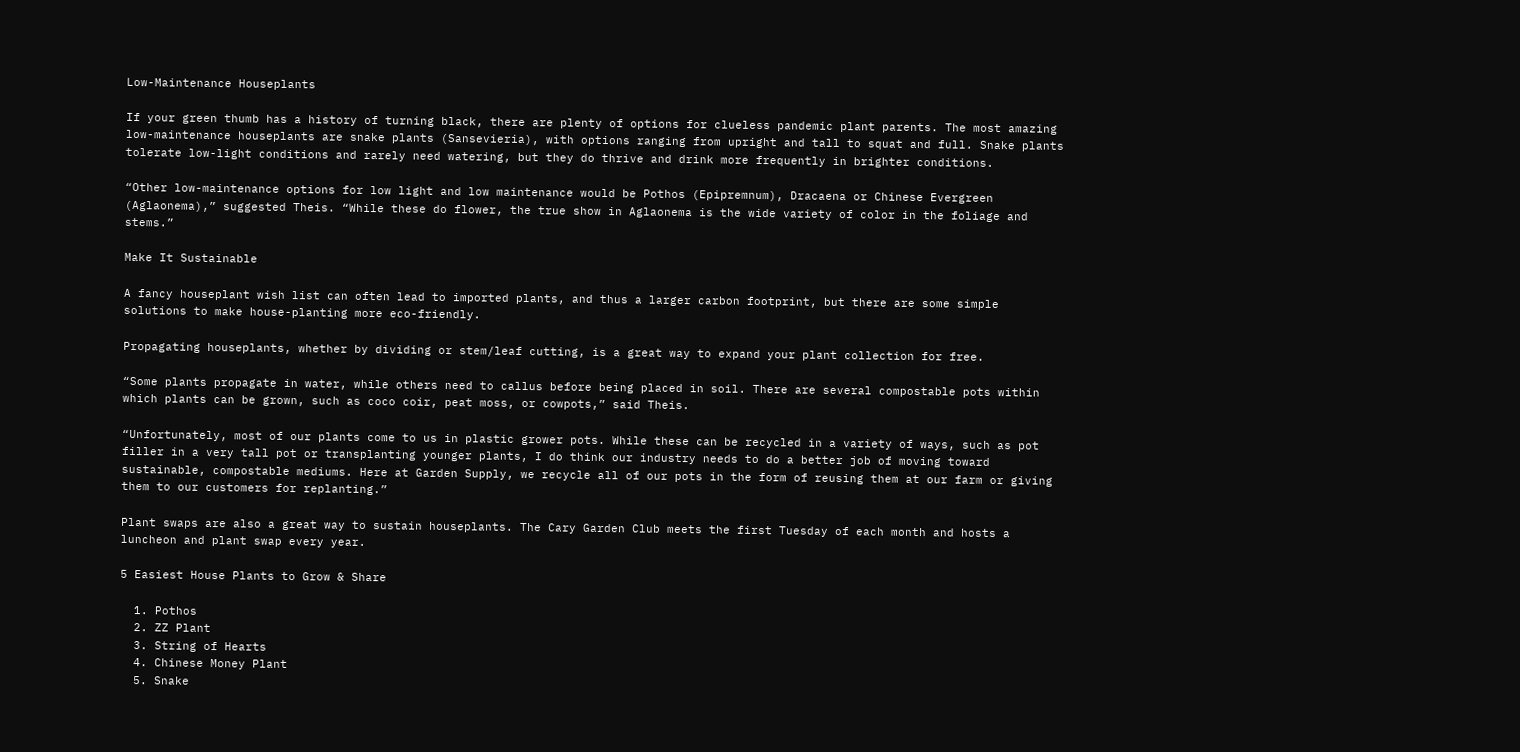Low-Maintenance Houseplants

If your green thumb has a history of turning black, there are plenty of options for clueless pandemic plant parents. The most amazing low-maintenance houseplants are snake plants (Sansevieria), with options ranging from upright and tall to squat and full. Snake plants tolerate low-light conditions and rarely need watering, but they do thrive and drink more frequently in brighter conditions.

“Other low-maintenance options for low light and low maintenance would be Pothos (Epipremnum), Dracaena or Chinese Evergreen (Aglaonema),” suggested Theis. “While these do flower, the true show in Aglaonema is the wide variety of color in the foliage and stems.”

Make It Sustainable

A fancy houseplant wish list can often lead to imported plants, and thus a larger carbon footprint, but there are some simple solutions to make house-planting more eco-friendly.

Propagating houseplants, whether by dividing or stem/leaf cutting, is a great way to expand your plant collection for free.

“Some plants propagate in water, while others need to callus before being placed in soil. There are several compostable pots within which plants can be grown, such as coco coir, peat moss, or cowpots,” said Theis.

“Unfortunately, most of our plants come to us in plastic grower pots. While these can be recycled in a variety of ways, such as pot filler in a very tall pot or transplanting younger plants, I do think our industry needs to do a better job of moving toward sustainable, compostable mediums. Here at Garden Supply, we recycle all of our pots in the form of reusing them at our farm or giving them to our customers for replanting.”

Plant swaps are also a great way to sustain houseplants. The Cary Garden Club meets the first Tuesday of each month and hosts a luncheon and plant swap every year.

5 Easiest House Plants to Grow & Share

  1. Pothos
  2. ZZ Plant
  3. String of Hearts
  4. Chinese Money Plant
  5. Snake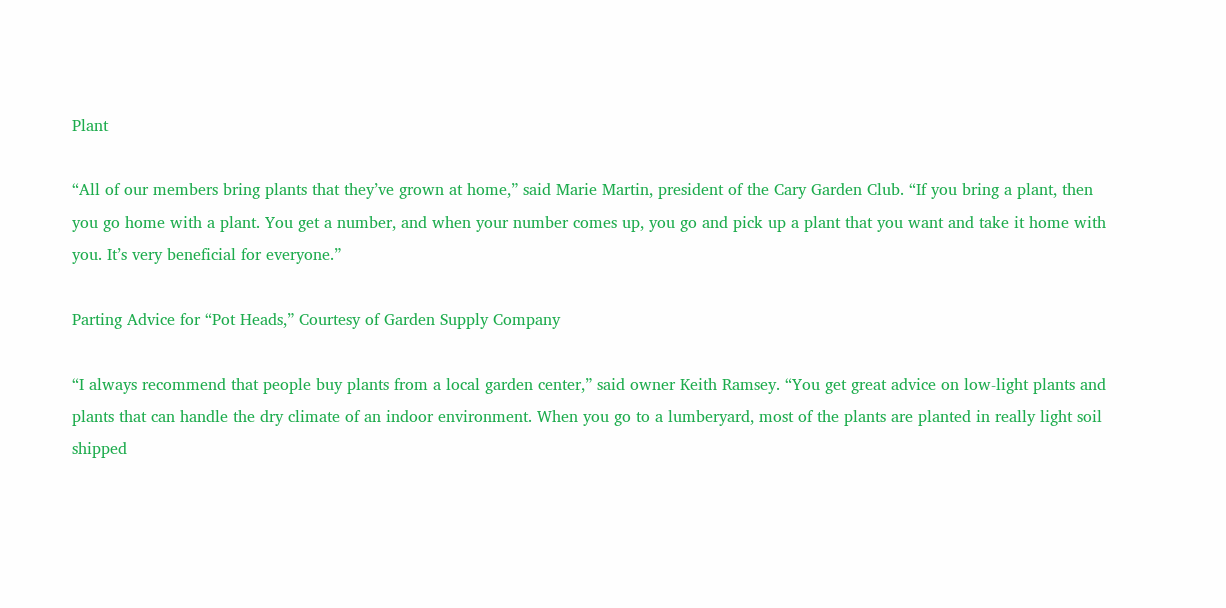Plant

“All of our members bring plants that they’ve grown at home,” said Marie Martin, president of the Cary Garden Club. “If you bring a plant, then you go home with a plant. You get a number, and when your number comes up, you go and pick up a plant that you want and take it home with you. It’s very beneficial for everyone.”

Parting Advice for “Pot Heads,” Courtesy of Garden Supply Company

“I always recommend that people buy plants from a local garden center,” said owner Keith Ramsey. “You get great advice on low-light plants and plants that can handle the dry climate of an indoor environment. When you go to a lumberyard, most of the plants are planted in really light soil shipped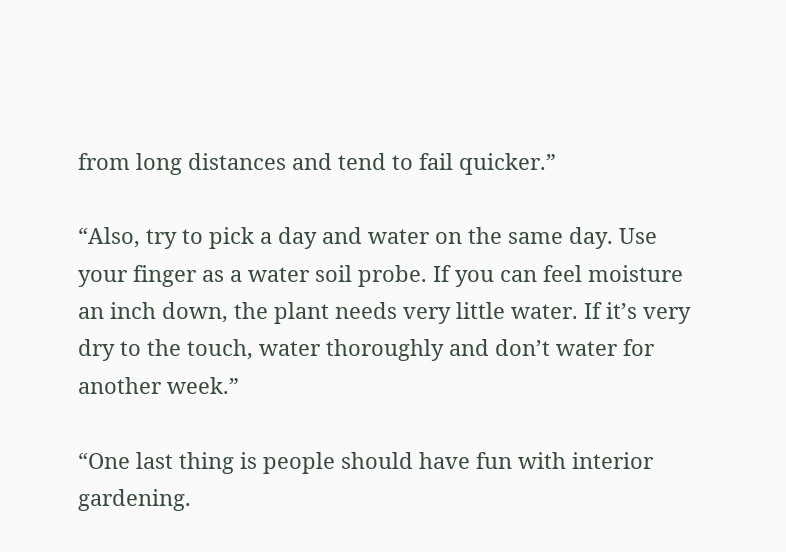from long distances and tend to fail quicker.”

“Also, try to pick a day and water on the same day. Use your finger as a water soil probe. If you can feel moisture an inch down, the plant needs very little water. If it’s very dry to the touch, water thoroughly and don’t water for another week.”

“One last thing is people should have fun with interior gardening.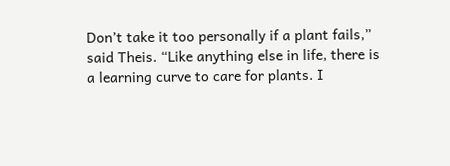Don’t take it too personally if a plant fails,” said Theis. “Like anything else in life, there is a learning curve to care for plants. I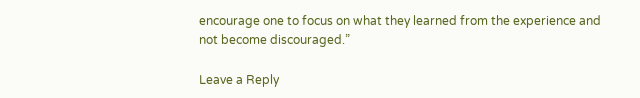encourage one to focus on what they learned from the experience and not become discouraged.”

Leave a Reply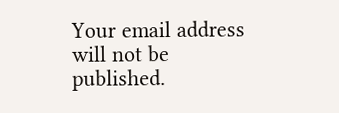Your email address will not be published.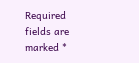Required fields are marked *